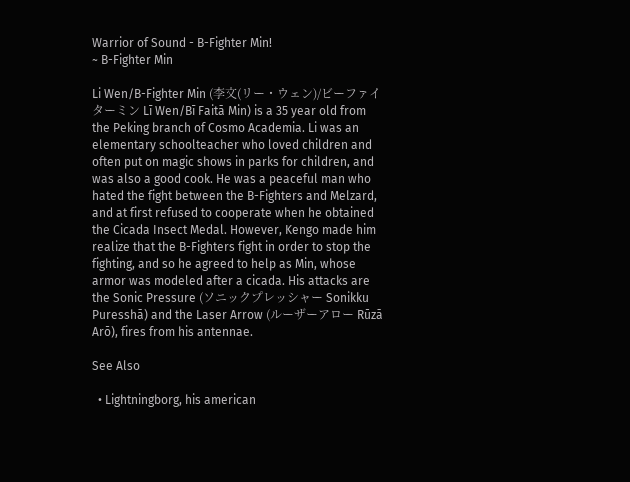Warrior of Sound - B-Fighter Min!
~ B-Fighter Min

Li Wen/B-Fighter Min (李文(リー・ウェン)/ビーファイターミン Lī Wen/Bī Faitā Min) is a 35 year old from the Peking branch of Cosmo Academia. Li was an elementary schoolteacher who loved children and often put on magic shows in parks for children, and was also a good cook. He was a peaceful man who hated the fight between the B-Fighters and Melzard, and at first refused to cooperate when he obtained the Cicada Insect Medal. However, Kengo made him realize that the B-Fighters fight in order to stop the fighting, and so he agreed to help as Min, whose armor was modeled after a cicada. His attacks are the Sonic Pressure (ソニックプレッシャー Sonikku Puresshā) and the Laser Arrow (ルーザーアロー Rūzā Arō), fires from his antennae.

See Also

  • Lightningborg, his american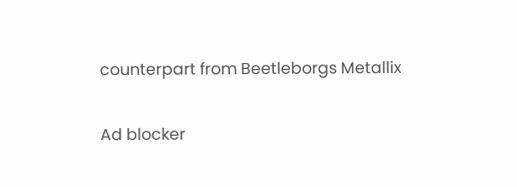counterpart from Beetleborgs Metallix

Ad blocker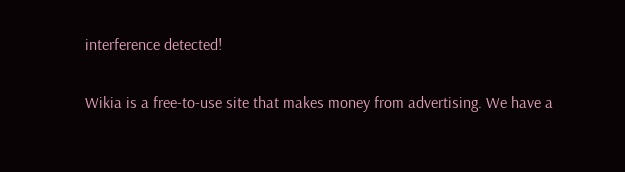interference detected!

Wikia is a free-to-use site that makes money from advertising. We have a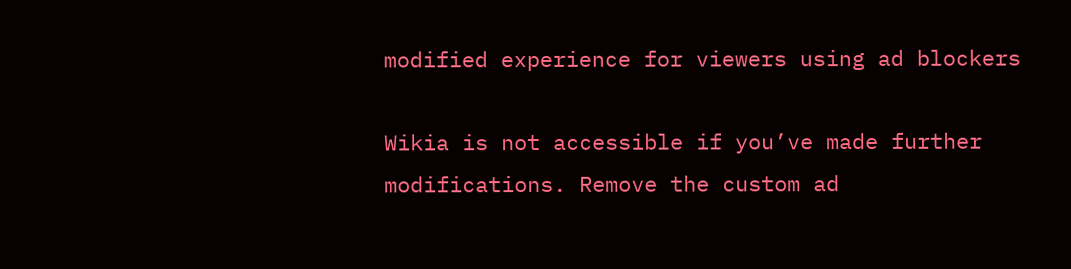modified experience for viewers using ad blockers

Wikia is not accessible if you’ve made further modifications. Remove the custom ad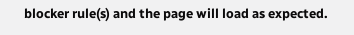blocker rule(s) and the page will load as expected.